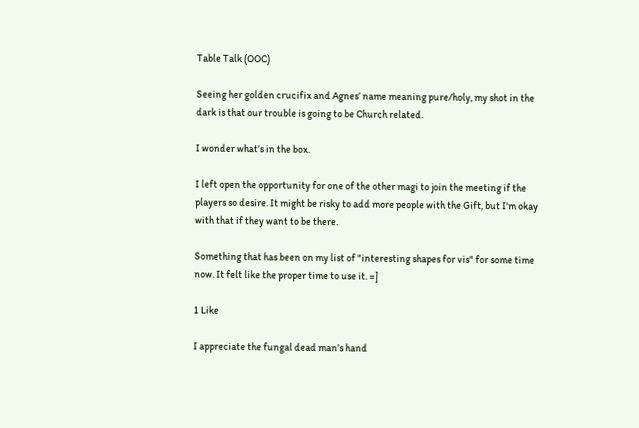Table Talk (OOC)

Seeing her golden crucifix and Agnes’ name meaning pure/holy, my shot in the dark is that our trouble is going to be Church related.

I wonder what’s in the box.

I left open the opportunity for one of the other magi to join the meeting if the players so desire. It might be risky to add more people with the Gift, but I'm okay with that if they want to be there.

Something that has been on my list of "interesting shapes for vis" for some time now. It felt like the proper time to use it. =]

1 Like

I appreciate the fungal dead man’s hand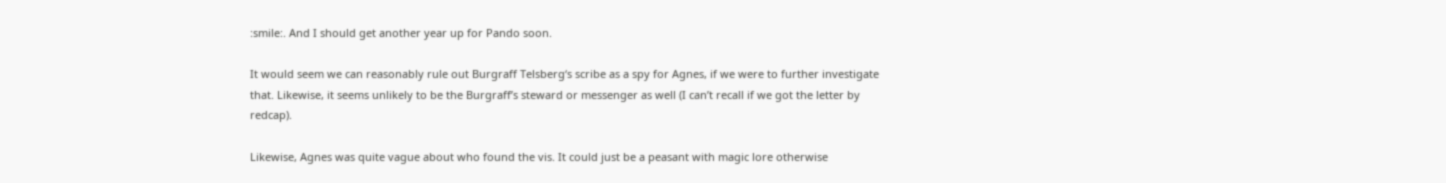:smile:. And I should get another year up for Pando soon.

It would seem we can reasonably rule out Burgraff Telsberg‘s scribe as a spy for Agnes, if we were to further investigate that. Likewise, it seems unlikely to be the Burgraff’s steward or messenger as well (I can’t recall if we got the letter by redcap).

Likewise, Agnes was quite vague about who found the vis. It could just be a peasant with magic lore otherwise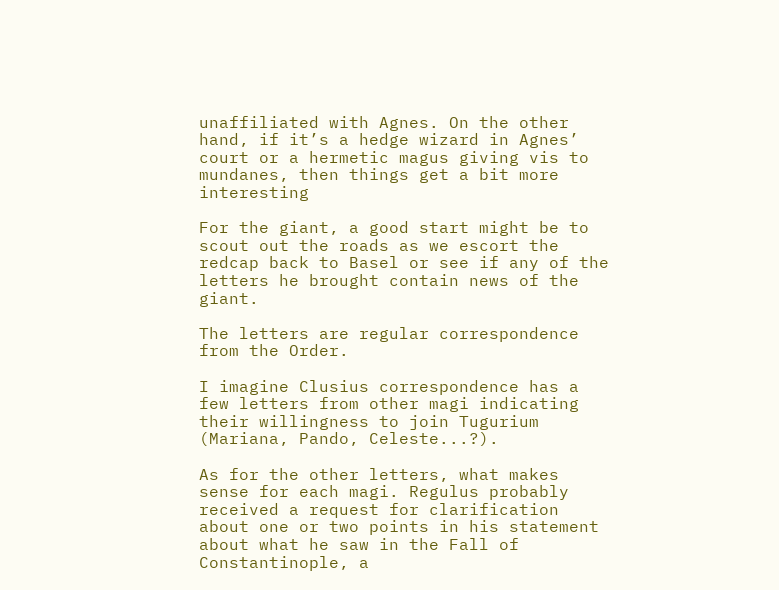unaffiliated with Agnes. On the other hand, if it’s a hedge wizard in Agnes’ court or a hermetic magus giving vis to mundanes, then things get a bit more interesting

For the giant, a good start might be to scout out the roads as we escort the redcap back to Basel or see if any of the letters he brought contain news of the giant.

The letters are regular correspondence from the Order.

I imagine Clusius correspondence has a few letters from other magi indicating their willingness to join Tugurium (Mariana, Pando, Celeste...?).

As for the other letters, what makes sense for each magi. Regulus probably received a request for clarification about one or two points in his statement about what he saw in the Fall of Constantinople, a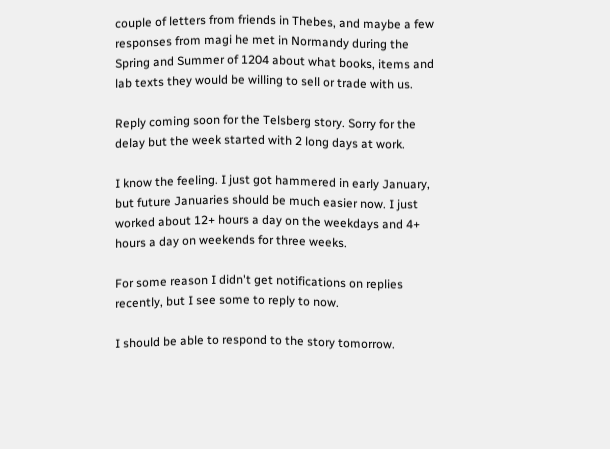couple of letters from friends in Thebes, and maybe a few responses from magi he met in Normandy during the Spring and Summer of 1204 about what books, items and lab texts they would be willing to sell or trade with us.

Reply coming soon for the Telsberg story. Sorry for the delay but the week started with 2 long days at work.

I know the feeling. I just got hammered in early January, but future Januaries should be much easier now. I just worked about 12+ hours a day on the weekdays and 4+ hours a day on weekends for three weeks.

For some reason I didn't get notifications on replies recently, but I see some to reply to now.

I should be able to respond to the story tomorrow.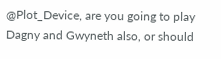@Plot_Device, are you going to play Dagny and Gwyneth also, or should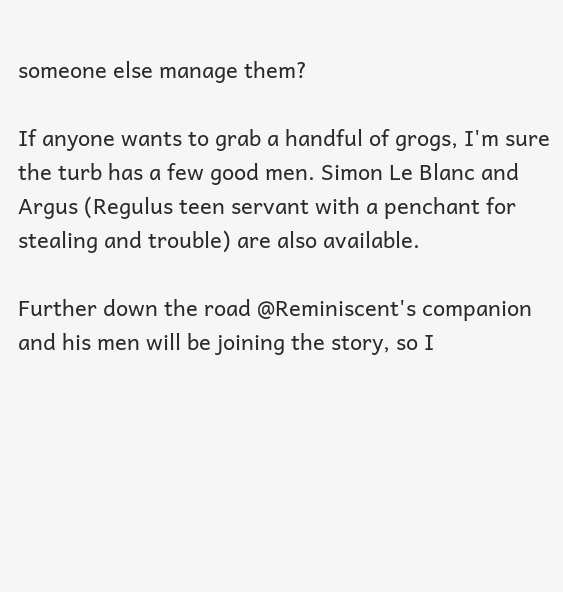someone else manage them?

If anyone wants to grab a handful of grogs, I'm sure the turb has a few good men. Simon Le Blanc and Argus (Regulus teen servant with a penchant for stealing and trouble) are also available.

Further down the road @Reminiscent's companion and his men will be joining the story, so I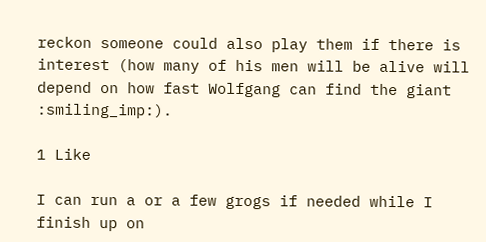reckon someone could also play them if there is interest (how many of his men will be alive will depend on how fast Wolfgang can find the giant :smiling_imp:).

1 Like

I can run a or a few grogs if needed while I finish up on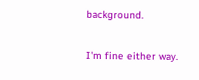background.

I'm fine either way.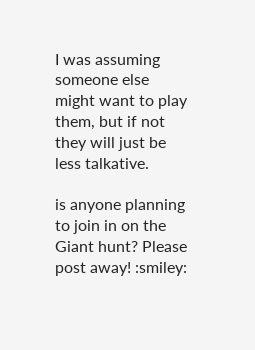I was assuming someone else might want to play them, but if not they will just be less talkative.

is anyone planning to join in on the Giant hunt? Please post away! :smiley: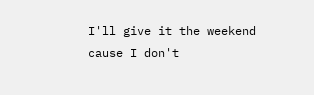I'll give it the weekend cause I don't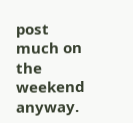post much on the weekend anyway.